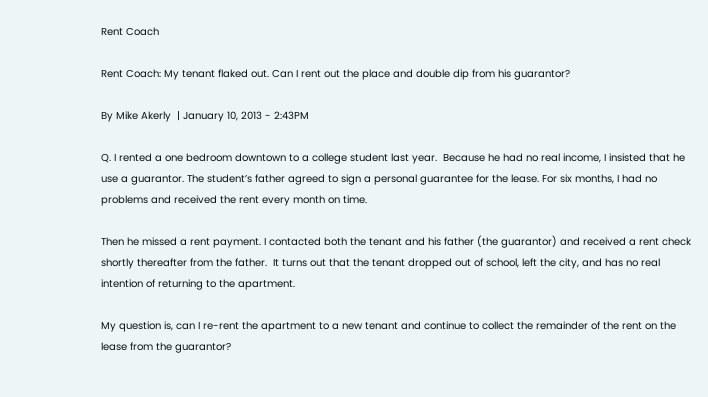Rent Coach

Rent Coach: My tenant flaked out. Can I rent out the place and double dip from his guarantor?

By Mike Akerly  | January 10, 2013 - 2:43PM

Q. I rented a one bedroom downtown to a college student last year.  Because he had no real income, I insisted that he use a guarantor. The student’s father agreed to sign a personal guarantee for the lease. For six months, I had no problems and received the rent every month on time.

Then he missed a rent payment. I contacted both the tenant and his father (the guarantor) and received a rent check shortly thereafter from the father.  It turns out that the tenant dropped out of school, left the city, and has no real intention of returning to the apartment.

My question is, can I re-rent the apartment to a new tenant and continue to collect the remainder of the rent on the lease from the guarantor?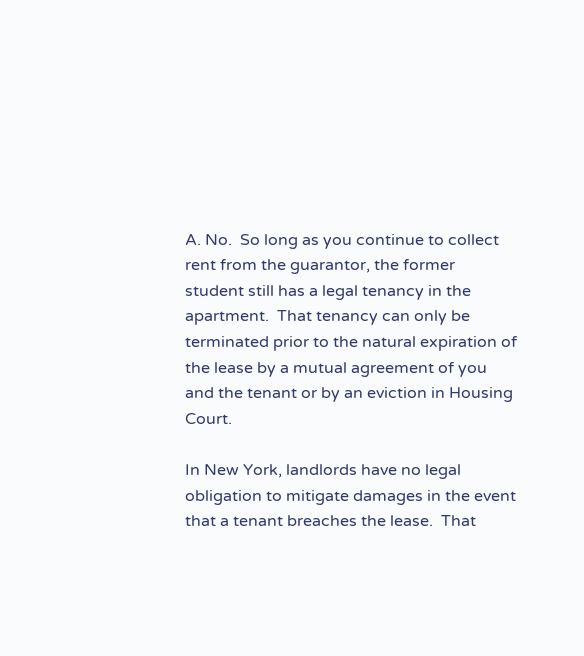A. No.  So long as you continue to collect rent from the guarantor, the former student still has a legal tenancy in the apartment.  That tenancy can only be terminated prior to the natural expiration of the lease by a mutual agreement of you and the tenant or by an eviction in Housing Court.

In New York, landlords have no legal obligation to mitigate damages in the event that a tenant breaches the lease.  That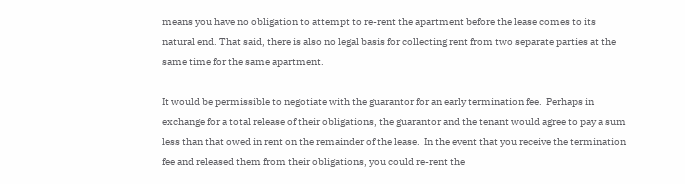means you have no obligation to attempt to re-rent the apartment before the lease comes to its natural end. That said, there is also no legal basis for collecting rent from two separate parties at the same time for the same apartment.

It would be permissible to negotiate with the guarantor for an early termination fee.  Perhaps in exchange for a total release of their obligations, the guarantor and the tenant would agree to pay a sum less than that owed in rent on the remainder of the lease.  In the event that you receive the termination fee and released them from their obligations, you could re-rent the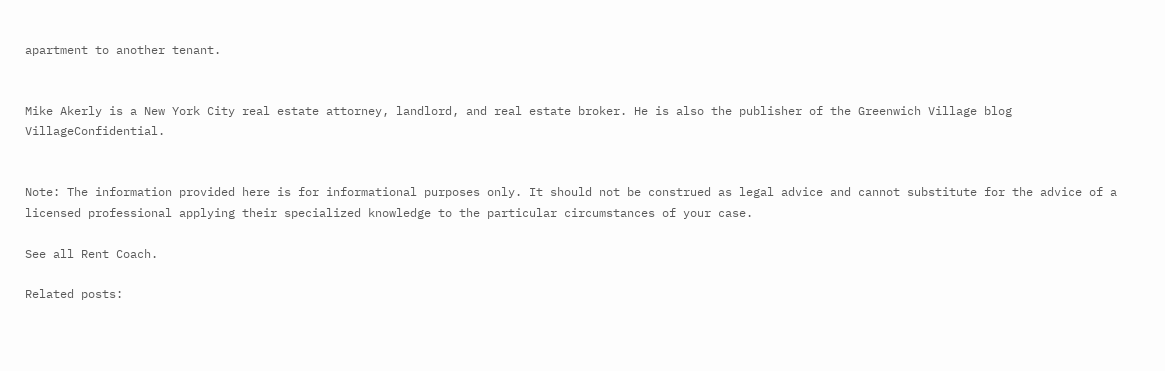apartment to another tenant.


Mike Akerly is a New York City real estate attorney, landlord, and real estate broker. He is also the publisher of the Greenwich Village blog VillageConfidential.


Note: The information provided here is for informational purposes only. It should not be construed as legal advice and cannot substitute for the advice of a licensed professional applying their specialized knowledge to the particular circumstances of your case.

See all Rent Coach.

Related posts: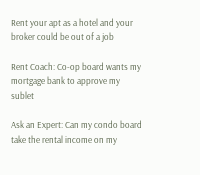Rent your apt as a hotel and your broker could be out of a job

Rent Coach: Co-op board wants my mortgage bank to approve my sublet

Ask an Expert: Can my condo board take the rental income on my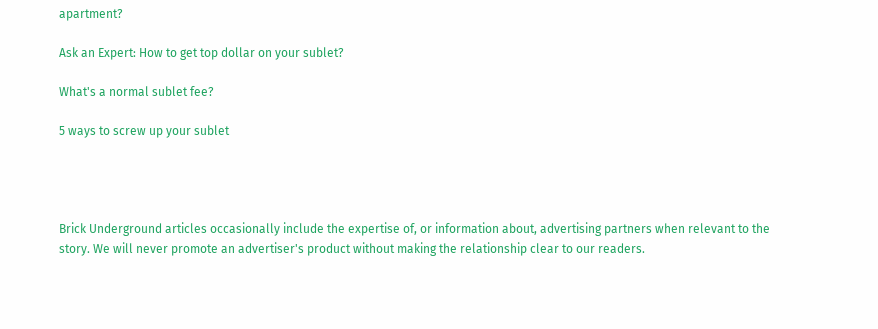apartment?

Ask an Expert: How to get top dollar on your sublet?

What's a normal sublet fee?

5 ways to screw up your sublet




Brick Underground articles occasionally include the expertise of, or information about, advertising partners when relevant to the story. We will never promote an advertiser's product without making the relationship clear to our readers.